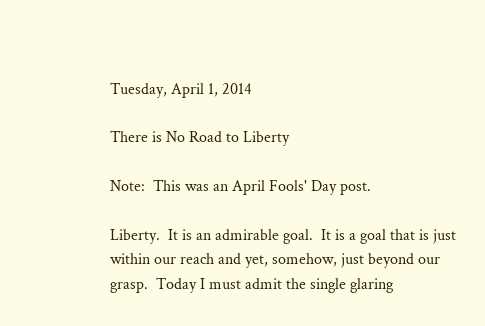Tuesday, April 1, 2014

There is No Road to Liberty

Note:  This was an April Fools' Day post.

Liberty.  It is an admirable goal.  It is a goal that is just within our reach and yet, somehow, just beyond our grasp.  Today I must admit the single glaring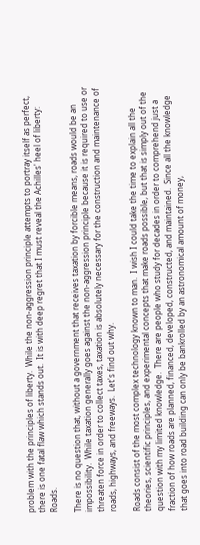problem with the principles of liberty.  While the non-aggression principle attempts to portray itself as perfect, there is one fatal flaw which stands out.  It is with deep regret that I must reveal the Achilles' heel of liberty:  Roads.

There is no question that, without a government that receives taxation by forcible means, roads would be an impossibility.  While taxation generally goes against the non-aggression principle because it is required to use or threaten force in order to collect taxes, taxation is absolutely necessary for the construction and maintenance of roads, highways, and freeways.  Let's find out why.

Roads consist of the most complex technology known to man.  I wish I could take the time to explain all the theories, scientific principles, and experimental concepts that make roads possible, but that is simply out of the question with my limited knowledge.  There are people who study for decades in order to comprehend just a fraction of how roads are planned, financed, developed, constructed, and maintained.  Since all the knowledge that goes into road building can only be bankrolled by an astronomical amount of money,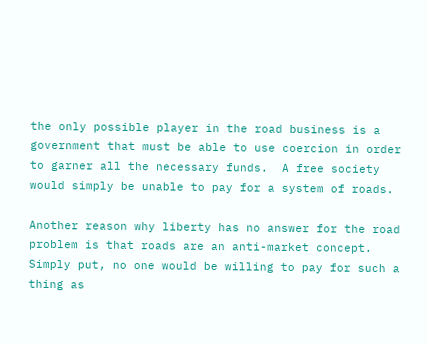the only possible player in the road business is a government that must be able to use coercion in order to garner all the necessary funds.  A free society would simply be unable to pay for a system of roads.

Another reason why liberty has no answer for the road problem is that roads are an anti-market concept.  Simply put, no one would be willing to pay for such a thing as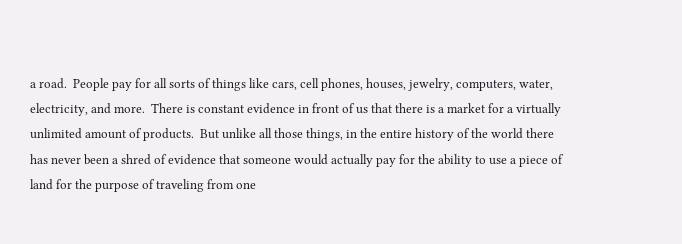a road.  People pay for all sorts of things like cars, cell phones, houses, jewelry, computers, water, electricity, and more.  There is constant evidence in front of us that there is a market for a virtually unlimited amount of products.  But unlike all those things, in the entire history of the world there has never been a shred of evidence that someone would actually pay for the ability to use a piece of land for the purpose of traveling from one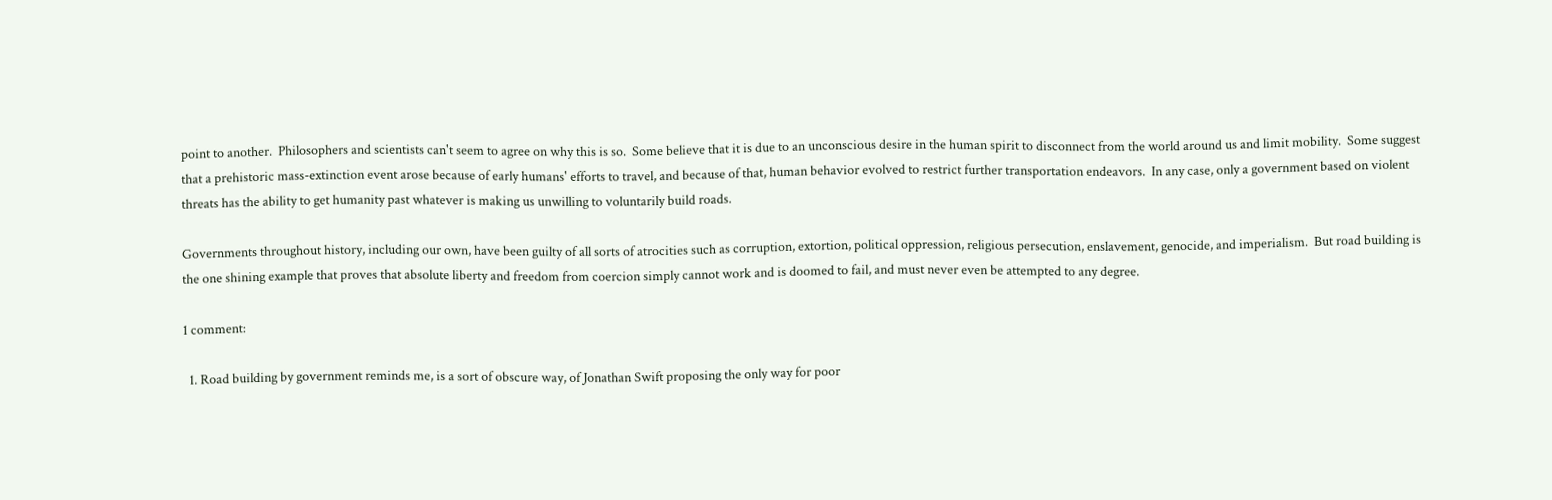point to another.  Philosophers and scientists can't seem to agree on why this is so.  Some believe that it is due to an unconscious desire in the human spirit to disconnect from the world around us and limit mobility.  Some suggest that a prehistoric mass-extinction event arose because of early humans' efforts to travel, and because of that, human behavior evolved to restrict further transportation endeavors.  In any case, only a government based on violent threats has the ability to get humanity past whatever is making us unwilling to voluntarily build roads.

Governments throughout history, including our own, have been guilty of all sorts of atrocities such as corruption, extortion, political oppression, religious persecution, enslavement, genocide, and imperialism.  But road building is the one shining example that proves that absolute liberty and freedom from coercion simply cannot work and is doomed to fail, and must never even be attempted to any degree.

1 comment:

  1. Road building by government reminds me, is a sort of obscure way, of Jonathan Swift proposing the only way for poor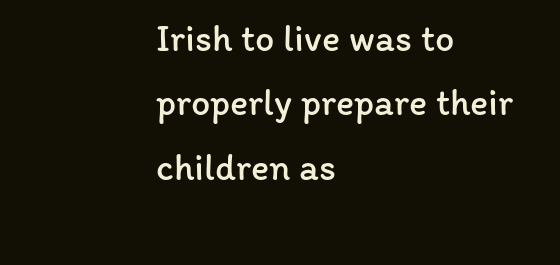Irish to live was to properly prepare their children as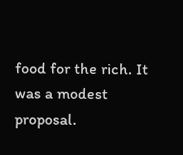food for the rich. It was a modest proposal.